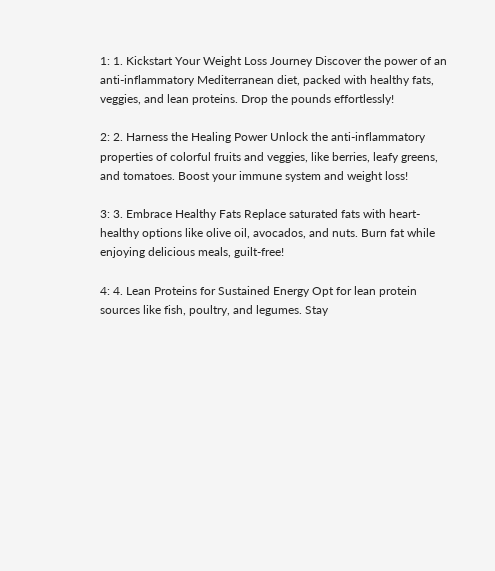1: 1. Kickstart Your Weight Loss Journey Discover the power of an anti-inflammatory Mediterranean diet, packed with healthy fats, veggies, and lean proteins. Drop the pounds effortlessly!

2: 2. Harness the Healing Power Unlock the anti-inflammatory properties of colorful fruits and veggies, like berries, leafy greens, and tomatoes. Boost your immune system and weight loss!

3: 3. Embrace Healthy Fats Replace saturated fats with heart-healthy options like olive oil, avocados, and nuts. Burn fat while enjoying delicious meals, guilt-free!

4: 4. Lean Proteins for Sustained Energy Opt for lean protein sources like fish, poultry, and legumes. Stay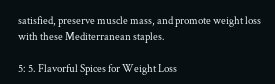satisfied, preserve muscle mass, and promote weight loss with these Mediterranean staples.

5: 5. Flavorful Spices for Weight Loss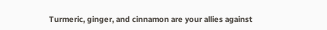Turmeric, ginger, and cinnamon are your allies against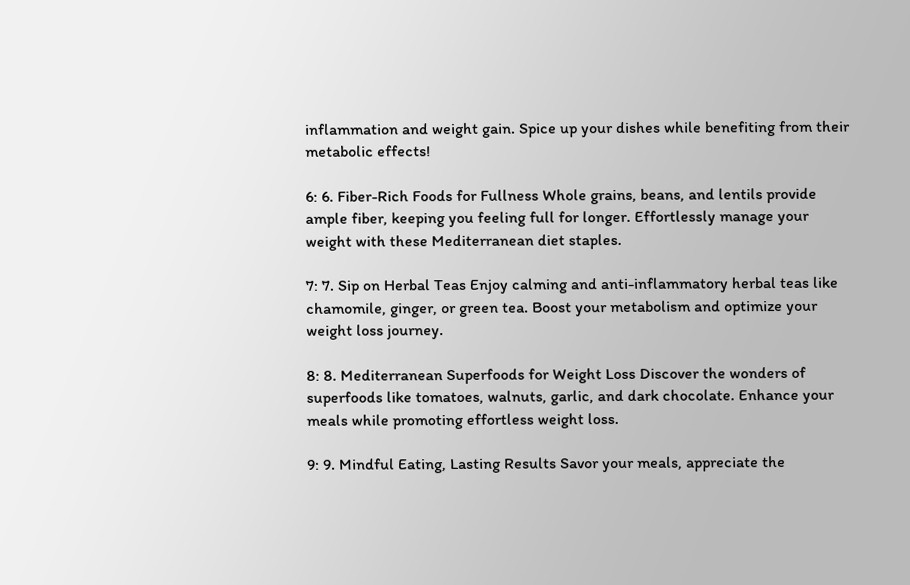inflammation and weight gain. Spice up your dishes while benefiting from their metabolic effects!

6: 6. Fiber-Rich Foods for Fullness Whole grains, beans, and lentils provide ample fiber, keeping you feeling full for longer. Effortlessly manage your weight with these Mediterranean diet staples.

7: 7. Sip on Herbal Teas Enjoy calming and anti-inflammatory herbal teas like chamomile, ginger, or green tea. Boost your metabolism and optimize your weight loss journey.

8: 8. Mediterranean Superfoods for Weight Loss Discover the wonders of superfoods like tomatoes, walnuts, garlic, and dark chocolate. Enhance your meals while promoting effortless weight loss.

9: 9. Mindful Eating, Lasting Results Savor your meals, appreciate the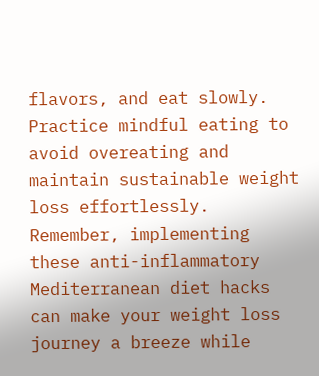flavors, and eat slowly. Practice mindful eating to avoid overeating and maintain sustainable weight loss effortlessly. Remember, implementing these anti-inflammatory Mediterranean diet hacks can make your weight loss journey a breeze while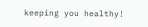keeping you healthy!